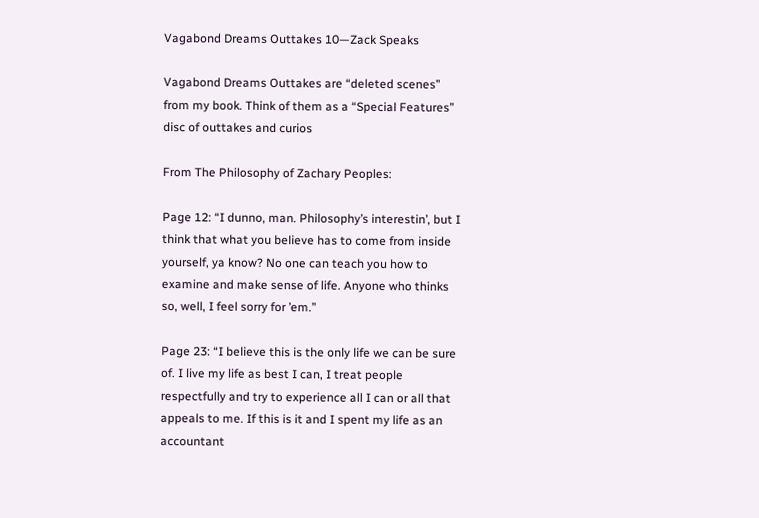Vagabond Dreams Outtakes 10—Zack Speaks

Vagabond Dreams Outtakes are “deleted scenes” from my book. Think of them as a “Special Features” disc of outtakes and curios

From The Philosophy of Zachary Peoples:

Page 12: “I dunno, man. Philosophy’s interestin’, but I think that what you believe has to come from inside yourself, ya know? No one can teach you how to examine and make sense of life. Anyone who thinks so, well, I feel sorry for ’em.”

Page 23: “I believe this is the only life we can be sure of. I live my life as best I can, I treat people respectfully and try to experience all I can or all that appeals to me. If this is it and I spent my life as an accountant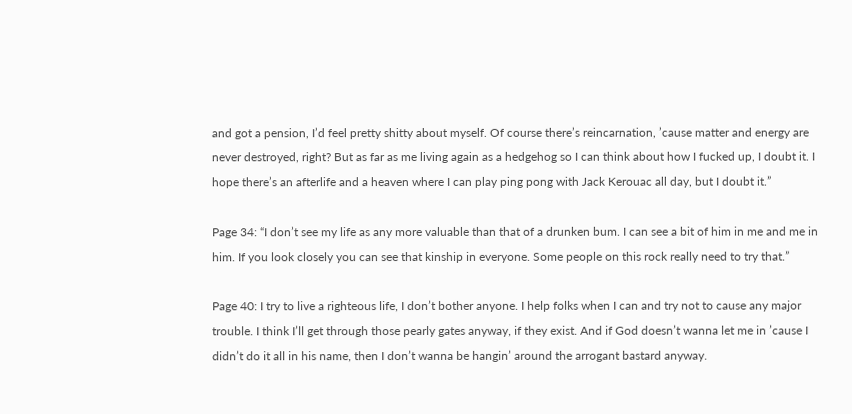and got a pension, I’d feel pretty shitty about myself. Of course there’s reincarnation, ’cause matter and energy are never destroyed, right? But as far as me living again as a hedgehog so I can think about how I fucked up, I doubt it. I hope there’s an afterlife and a heaven where I can play ping pong with Jack Kerouac all day, but I doubt it.”

Page 34: “I don’t see my life as any more valuable than that of a drunken bum. I can see a bit of him in me and me in him. If you look closely you can see that kinship in everyone. Some people on this rock really need to try that.”

Page 40: I try to live a righteous life, I don’t bother anyone. I help folks when I can and try not to cause any major trouble. I think I’ll get through those pearly gates anyway, if they exist. And if God doesn’t wanna let me in ’cause I didn’t do it all in his name, then I don’t wanna be hangin’ around the arrogant bastard anyway.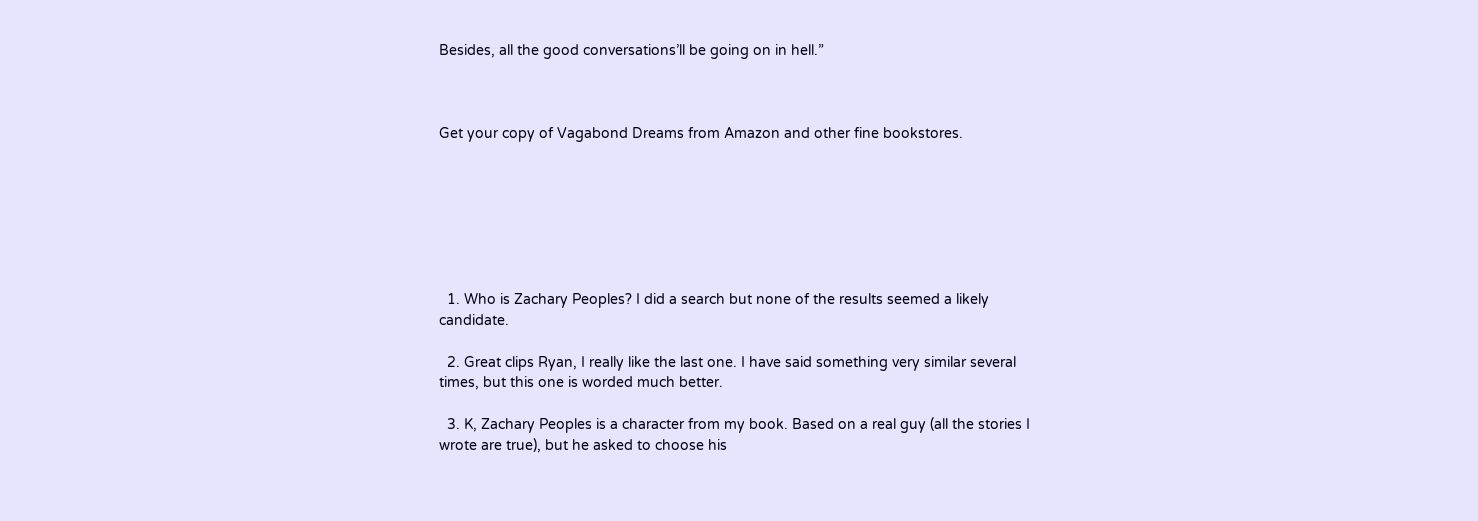Besides, all the good conversations’ll be going on in hell.”



Get your copy of Vagabond Dreams from Amazon and other fine bookstores.







  1. Who is Zachary Peoples? I did a search but none of the results seemed a likely candidate.

  2. Great clips Ryan, I really like the last one. I have said something very similar several times, but this one is worded much better.

  3. K, Zachary Peoples is a character from my book. Based on a real guy (all the stories I wrote are true), but he asked to choose his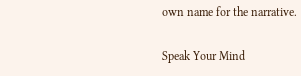own name for the narrative.

Speak Your Mind